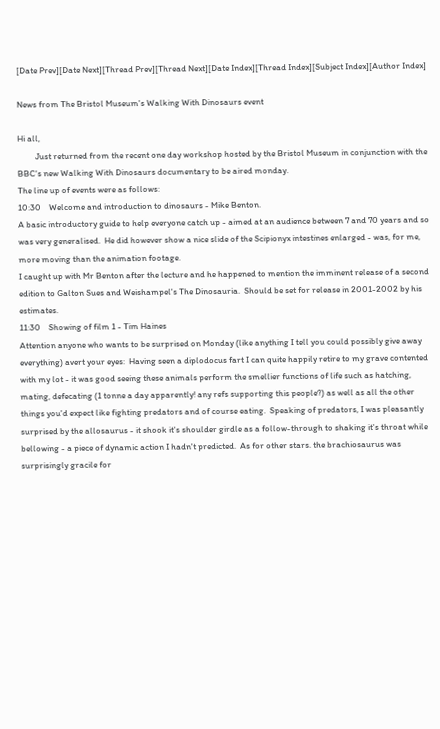[Date Prev][Date Next][Thread Prev][Thread Next][Date Index][Thread Index][Subject Index][Author Index]

News from The Bristol Museum's Walking With Dinosaurs event

Hi all,
         Just returned from the recent one day workshop hosted by the Bristol Museum in conjunction with the BBC's new Walking With Dinosaurs documentary to be aired monday.
The line up of events were as follows:
10:30    Welcome and introduction to dinosaurs - Mike Benton.
A basic introductory guide to help everyone catch up - aimed at an audience between 7 and 70 years and so was very generalised.  He did however show a nice slide of the Scipionyx intestines enlarged - was, for me, more moving than the animation footage.
I caught up with Mr Benton after the lecture and he happened to mention the imminent release of a second edition to Galton Sues and Weishampel's The Dinosauria.  Should be set for release in 2001-2002 by his estimates.
11:30    Showing of film 1 - Tim Haines
Attention anyone who wants to be surprised on Monday (like anything I tell you could possibly give away everything) avert your eyes:  Having seen a diplodocus fart I can quite happily retire to my grave contented with my lot - it was good seeing these animals perform the smellier functions of life such as hatching, mating, defecating (1 tonne a day apparently! any refs supporting this people?) as well as all the other things you'd expect like fighting predators and of course eating.  Speaking of predators, I was pleasantly surprised by the allosaurus - it shook it's shoulder girdle as a follow-through to shaking it's throat while bellowing - a piece of dynamic action I hadn't predicted.  As for other stars. the brachiosaurus was surprisingly gracile for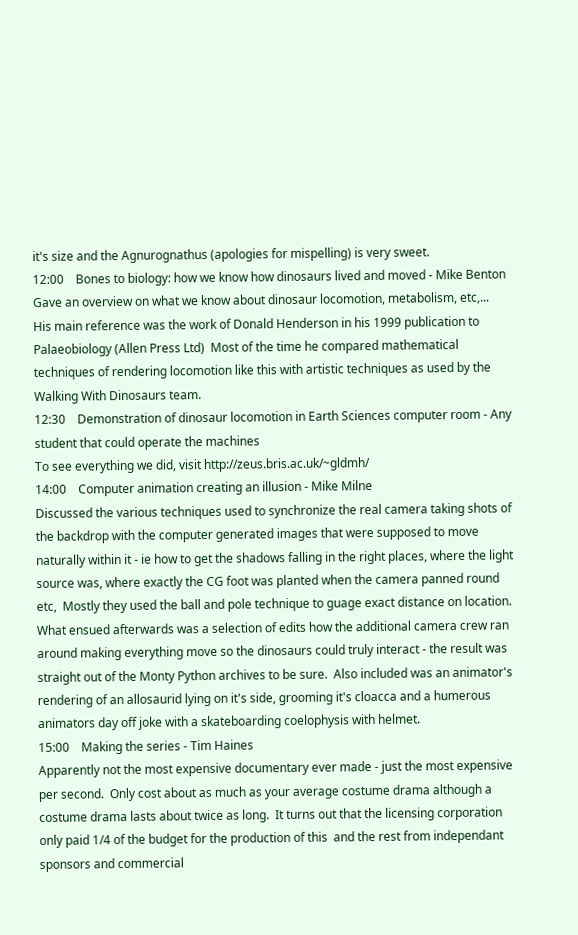it's size and the Agnurognathus (apologies for mispelling) is very sweet.
12:00    Bones to biology: how we know how dinosaurs lived and moved - Mike Benton
Gave an overview on what we know about dinosaur locomotion, metabolism, etc,...  His main reference was the work of Donald Henderson in his 1999 publication to Palaeobiology (Allen Press Ltd)  Most of the time he compared mathematical techniques of rendering locomotion like this with artistic techniques as used by the Walking With Dinosaurs team.
12:30    Demonstration of dinosaur locomotion in Earth Sciences computer room - Any student that could operate the machines
To see everything we did, visit http://zeus.bris.ac.uk/~gldmh/
14:00    Computer animation creating an illusion - Mike Milne
Discussed the various techniques used to synchronize the real camera taking shots of the backdrop with the computer generated images that were supposed to move naturally within it - ie how to get the shadows falling in the right places, where the light source was, where exactly the CG foot was planted when the camera panned round etc,  Mostly they used the ball and pole technique to guage exact distance on location.  What ensued afterwards was a selection of edits how the additional camera crew ran around making everything move so the dinosaurs could truly interact - the result was straight out of the Monty Python archives to be sure.  Also included was an animator's rendering of an allosaurid lying on it's side, grooming it's cloacca and a humerous animators day off joke with a skateboarding coelophysis with helmet.
15:00    Making the series - Tim Haines
Apparently not the most expensive documentary ever made - just the most expensive per second.  Only cost about as much as your average costume drama although a costume drama lasts about twice as long.  It turns out that the licensing corporation only paid 1/4 of the budget for the production of this  and the rest from independant sponsors and commercial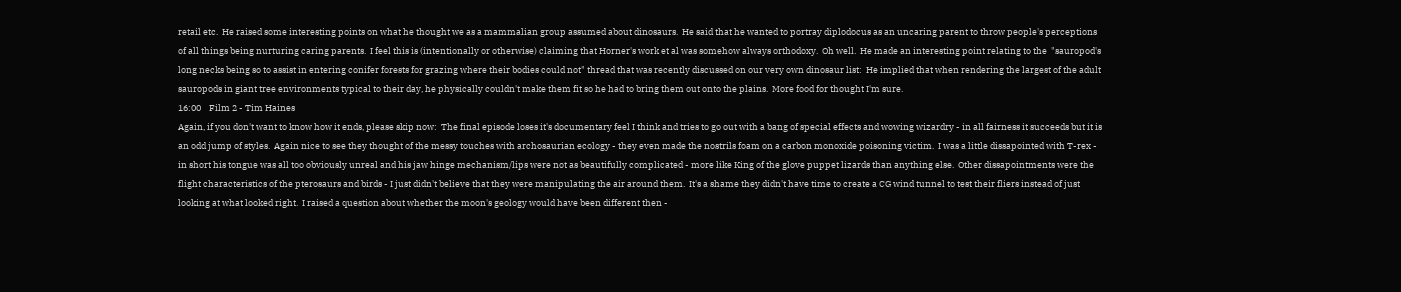retail etc.  He raised some interesting points on what he thought we as a mammalian group assumed about dinosaurs.  He said that he wanted to portray diplodocus as an uncaring parent to throw people's perceptions of all things being nurturing caring parents.  I feel this is (intentionally or otherwise) claiming that Horner's work et al was somehow always orthodoxy.  Oh well.  He made an interesting point relating to the  "sauropod's long necks being so to assist in entering conifer forests for grazing where their bodies could not" thread that was recently discussed on our very own dinosaur list:  He implied that when rendering the largest of the adult sauropods in giant tree environments typical to their day, he physically couldn't make them fit so he had to bring them out onto the plains.  More food for thought I'm sure.
16:00    Film 2 - Tim Haines
Again, if you don't want to know how it ends, please skip now:  The final episode loses it's documentary feel I think and tries to go out with a bang of special effects and wowing wizardry - in all fairness it succeeds but it is an odd jump of styles.  Again nice to see they thought of the messy touches with archosaurian ecology - they even made the nostrils foam on a carbon monoxide poisoning victim.  I was a little dissapointed with T-rex - in short his tongue was all too obviously unreal and his jaw hinge mechanism/lips were not as beautifully complicated - more like King of the glove puppet lizards than anything else.  Other dissapointments were the flight characteristics of the pterosaurs and birds - I just didn't believe that they were manipulating the air around them.  It's a shame they didn't have time to create a CG wind tunnel to test their fliers instead of just looking at what looked right.  I raised a question about whether the moon's geology would have been different then -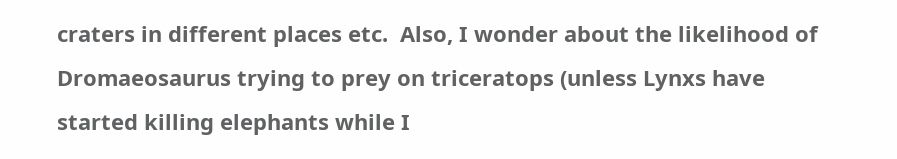craters in different places etc.  Also, I wonder about the likelihood of Dromaeosaurus trying to prey on triceratops (unless Lynxs have started killing elephants while I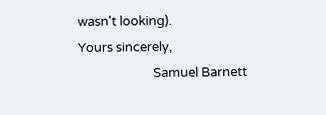wasn't looking).
Yours sincerely,
                         Samuel Barnett